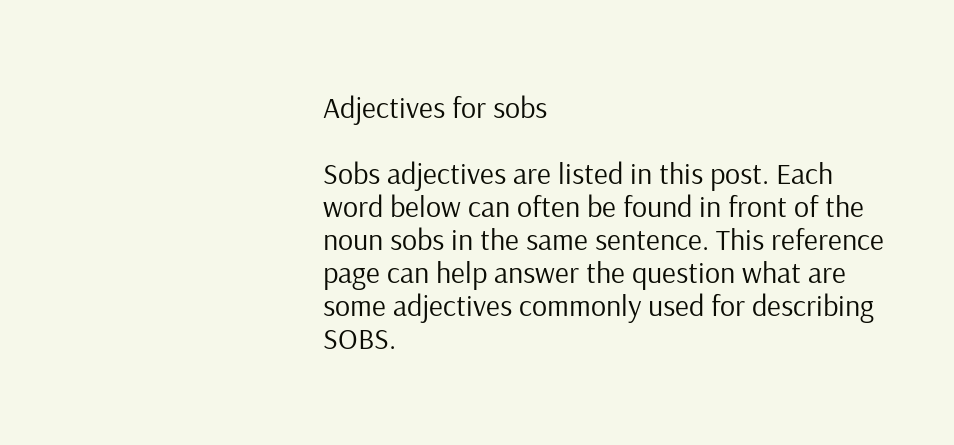Adjectives for sobs

Sobs adjectives are listed in this post. Each word below can often be found in front of the noun sobs in the same sentence. This reference page can help answer the question what are some adjectives commonly used for describing SOBS.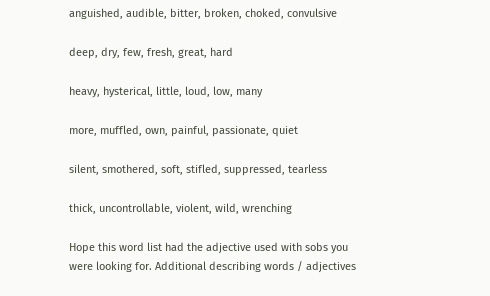anguished, audible, bitter, broken, choked, convulsive

deep, dry, few, fresh, great, hard

heavy, hysterical, little, loud, low, many

more, muffled, own, painful, passionate, quiet

silent, smothered, soft, stifled, suppressed, tearless

thick, uncontrollable, violent, wild, wrenching

Hope this word list had the adjective used with sobs you were looking for. Additional describing words / adjectives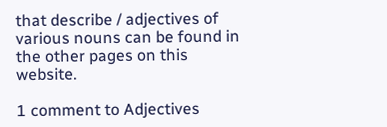that describe / adjectives of various nouns can be found in the other pages on this website.

1 comment to Adjectives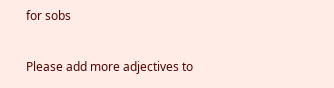for sobs

Please add more adjectives to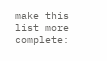make this list more complete: